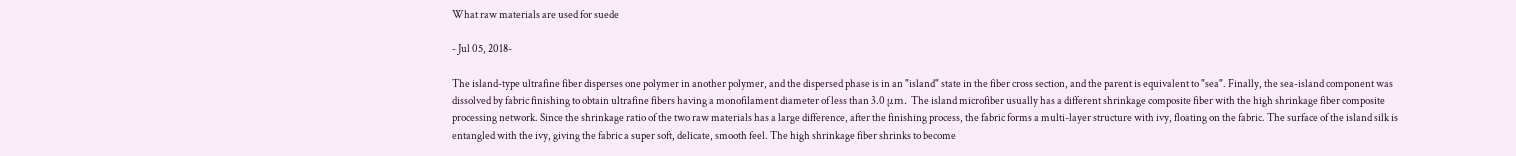What raw materials are used for suede

- Jul 05, 2018-

The island-type ultrafine fiber disperses one polymer in another polymer, and the dispersed phase is in an "island" state in the fiber cross section, and the parent is equivalent to "sea". Finally, the sea-island component was dissolved by fabric finishing to obtain ultrafine fibers having a monofilament diameter of less than 3.0 μm. The island microfiber usually has a different shrinkage composite fiber with the high shrinkage fiber composite processing network. Since the shrinkage ratio of the two raw materials has a large difference, after the finishing process, the fabric forms a multi-layer structure with ivy, floating on the fabric. The surface of the island silk is entangled with the ivy, giving the fabric a super soft, delicate, smooth feel. The high shrinkage fiber shrinks to become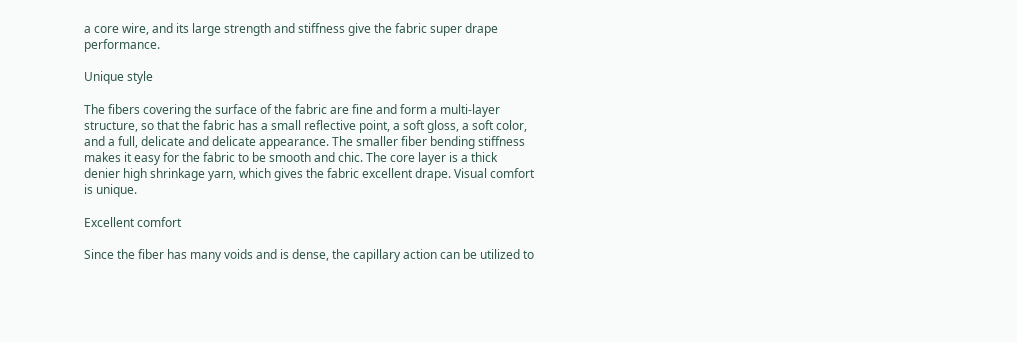a core wire, and its large strength and stiffness give the fabric super drape performance.

Unique style

The fibers covering the surface of the fabric are fine and form a multi-layer structure, so that the fabric has a small reflective point, a soft gloss, a soft color, and a full, delicate and delicate appearance. The smaller fiber bending stiffness makes it easy for the fabric to be smooth and chic. The core layer is a thick denier high shrinkage yarn, which gives the fabric excellent drape. Visual comfort is unique.

Excellent comfort

Since the fiber has many voids and is dense, the capillary action can be utilized to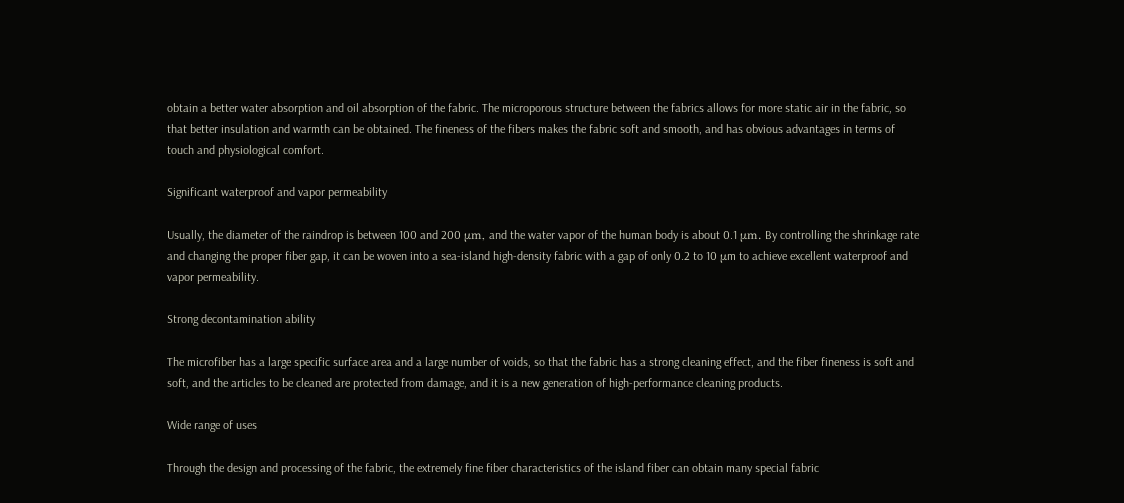obtain a better water absorption and oil absorption of the fabric. The microporous structure between the fabrics allows for more static air in the fabric, so that better insulation and warmth can be obtained. The fineness of the fibers makes the fabric soft and smooth, and has obvious advantages in terms of touch and physiological comfort.

Significant waterproof and vapor permeability

Usually, the diameter of the raindrop is between 100 and 200 μm, and the water vapor of the human body is about 0.1 μm. By controlling the shrinkage rate and changing the proper fiber gap, it can be woven into a sea-island high-density fabric with a gap of only 0.2 to 10 μm to achieve excellent waterproof and vapor permeability.

Strong decontamination ability

The microfiber has a large specific surface area and a large number of voids, so that the fabric has a strong cleaning effect, and the fiber fineness is soft and soft, and the articles to be cleaned are protected from damage, and it is a new generation of high-performance cleaning products.

Wide range of uses

Through the design and processing of the fabric, the extremely fine fiber characteristics of the island fiber can obtain many special fabric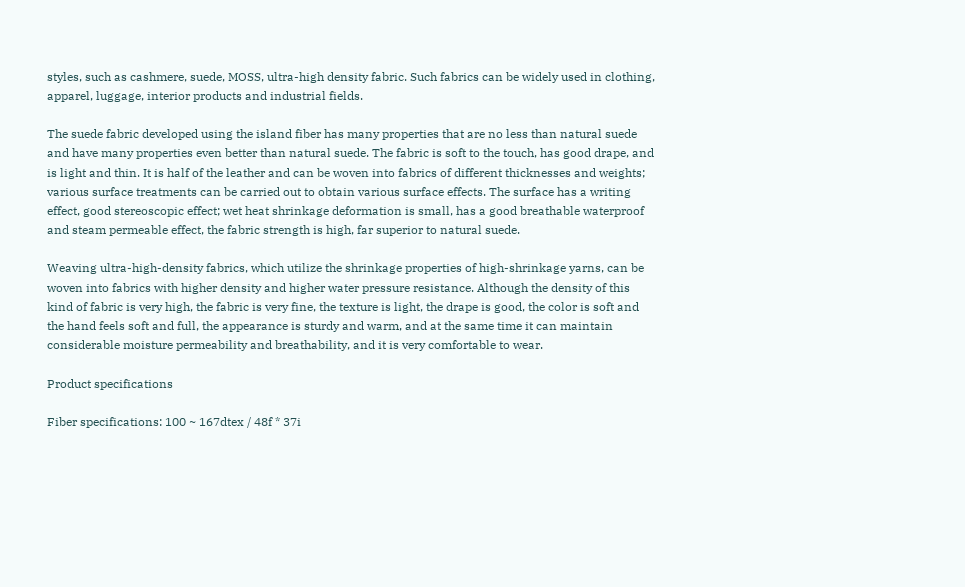styles, such as cashmere, suede, MOSS, ultra-high density fabric. Such fabrics can be widely used in clothing, apparel, luggage, interior products and industrial fields.

The suede fabric developed using the island fiber has many properties that are no less than natural suede and have many properties even better than natural suede. The fabric is soft to the touch, has good drape, and is light and thin. It is half of the leather and can be woven into fabrics of different thicknesses and weights; various surface treatments can be carried out to obtain various surface effects. The surface has a writing effect, good stereoscopic effect; wet heat shrinkage deformation is small, has a good breathable waterproof and steam permeable effect, the fabric strength is high, far superior to natural suede.

Weaving ultra-high-density fabrics, which utilize the shrinkage properties of high-shrinkage yarns, can be woven into fabrics with higher density and higher water pressure resistance. Although the density of this kind of fabric is very high, the fabric is very fine, the texture is light, the drape is good, the color is soft and the hand feels soft and full, the appearance is sturdy and warm, and at the same time it can maintain considerable moisture permeability and breathability, and it is very comfortable to wear.

Product specifications

Fiber specifications: 100 ~ 167dtex / 48f * 37i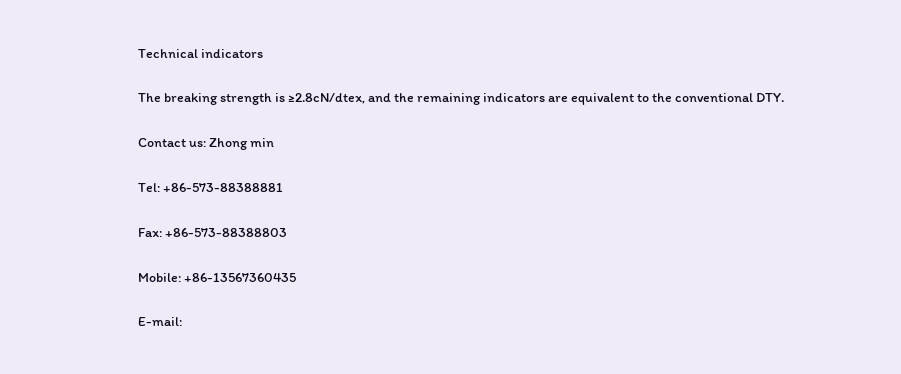Technical indicators

The breaking strength is ≥2.8cN/dtex, and the remaining indicators are equivalent to the conventional DTY.

Contact us: Zhong min

Tel: +86-573-88388881

Fax: +86-573-88388803

Mobile: +86-13567360435

E-mail: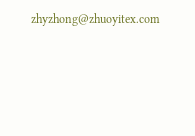zhyzhong@zhuoyitex.com